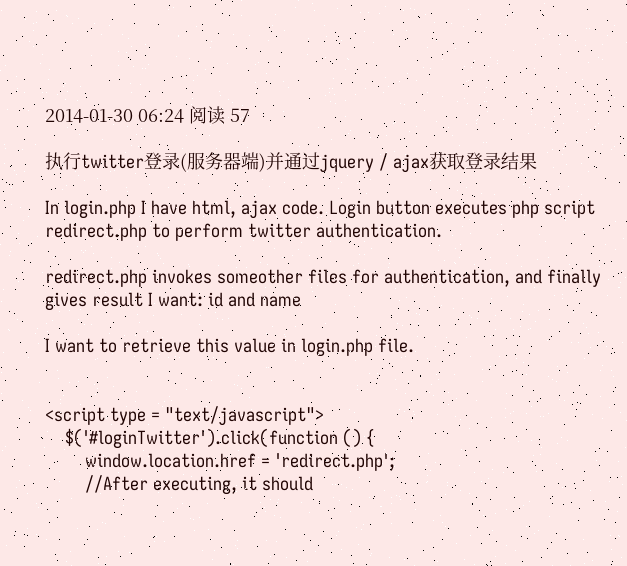2014-01-30 06:24 阅读 57

执行twitter登录(服务器端)并通过jquery / ajax获取登录结果

In login.php I have html, ajax code. Login button executes php script redirect.php to perform twitter authentication.

redirect.php invokes someother files for authentication, and finally gives result I want: id and name

I want to retrieve this value in login.php file.


<script type = "text/javascript">
    $('#loginTwitter').click(function () {
        window.location.href = 'redirect.php';
        //After executing, it should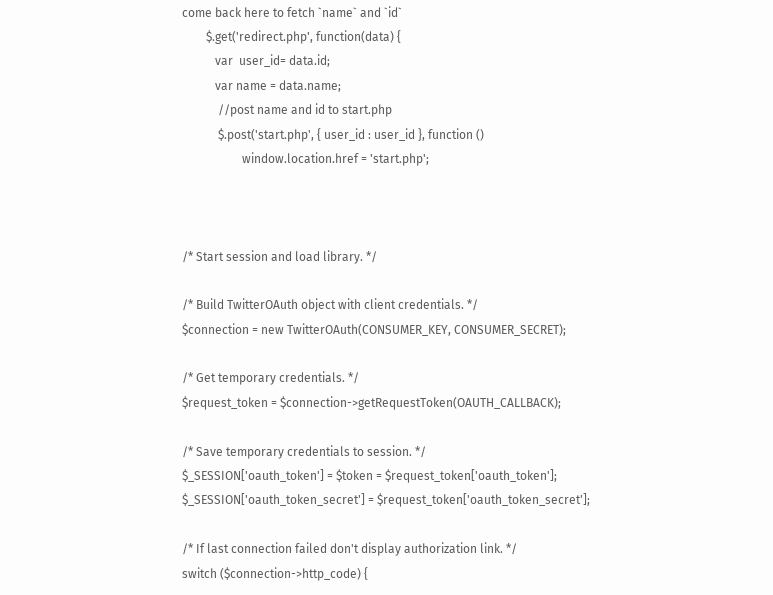come back here to fetch `name` and `id`
        $.get('redirect.php', function(data) {
           var  user_id= data.id;
           var name = data.name;
            //post name and id to start.php
            $.post('start.php', { user_id : user_id }, function ()
                    window.location.href = 'start.php';



/* Start session and load library. */

/* Build TwitterOAuth object with client credentials. */
$connection = new TwitterOAuth(CONSUMER_KEY, CONSUMER_SECRET);

/* Get temporary credentials. */
$request_token = $connection->getRequestToken(OAUTH_CALLBACK);

/* Save temporary credentials to session. */
$_SESSION['oauth_token'] = $token = $request_token['oauth_token'];
$_SESSION['oauth_token_secret'] = $request_token['oauth_token_secret'];

/* If last connection failed don't display authorization link. */
switch ($connection->http_code) {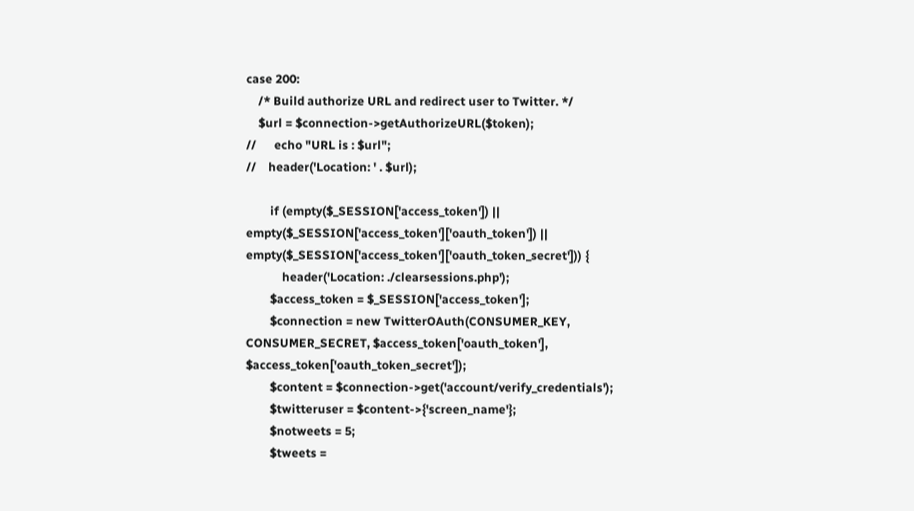case 200:
    /* Build authorize URL and redirect user to Twitter. */
    $url = $connection->getAuthorizeURL($token);
//      echo "URL is : $url";
//    header('Location: ' . $url);

        if (empty($_SESSION['access_token']) || empty($_SESSION['access_token']['oauth_token']) || empty($_SESSION['access_token']['oauth_token_secret'])) {
            header('Location: ./clearsessions.php');
        $access_token = $_SESSION['access_token'];
        $connection = new TwitterOAuth(CONSUMER_KEY, CONSUMER_SECRET, $access_token['oauth_token'], $access_token['oauth_token_secret']);
        $content = $connection->get('account/verify_credentials');
        $twitteruser = $content->{'screen_name'};
        $notweets = 5;
        $tweets =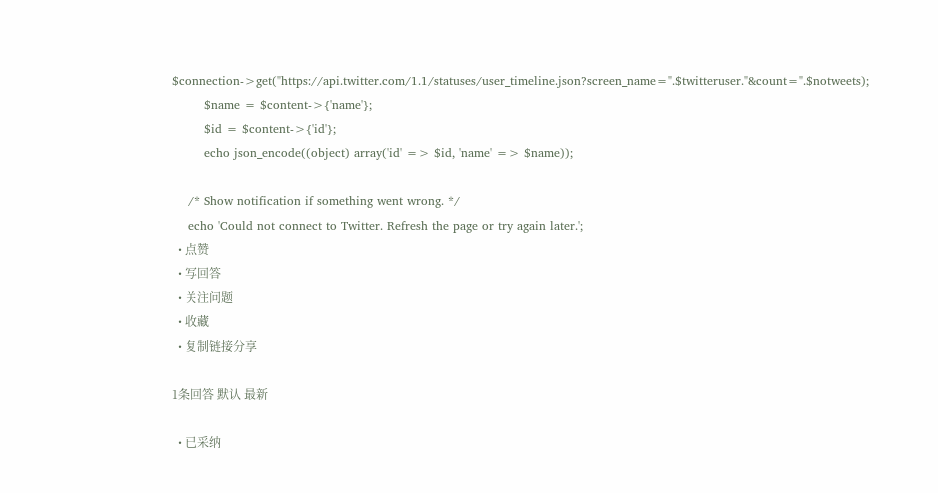$connection->get("https://api.twitter.com/1.1/statuses/user_timeline.json?screen_name=".$twitteruser."&count=".$notweets);
        $name = $content->{'name'};
        $id = $content->{'id'};
        echo json_encode((object) array('id' => $id, 'name' => $name));

    /* Show notification if something went wrong. */
    echo 'Could not connect to Twitter. Refresh the page or try again later.';
  • 点赞
  • 写回答
  • 关注问题
  • 收藏
  • 复制链接分享

1条回答 默认 最新

  • 已采纳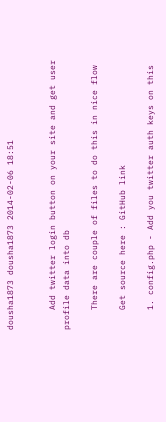dousha1873 dousha1873 2014-02-06 18:51


    Add twitter login button on your site and get user profile data into db

    There are couple of files to do this in nice flow

    Get source here : GitHub link

    1. config.php - Add you twitter auth keys on this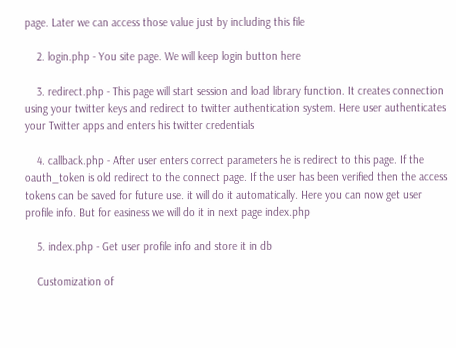page. Later we can access those value just by including this file

    2. login.php - You site page. We will keep login button here

    3. redirect.php - This page will start session and load library function. It creates connection using your twitter keys and redirect to twitter authentication system. Here user authenticates your Twitter apps and enters his twitter credentials

    4. callback.php - After user enters correct parameters he is redirect to this page. If the oauth_token is old redirect to the connect page. If the user has been verified then the access tokens can be saved for future use. it will do it automatically. Here you can now get user profile info. But for easiness we will do it in next page index.php

    5. index.php - Get user profile info and store it in db

    Customization of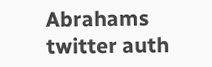Abrahams twitter auth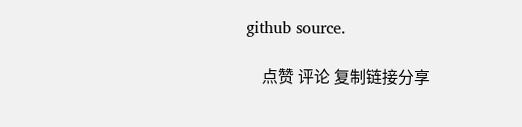github source.

    点赞 评论 复制链接分享